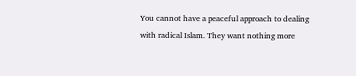You cannot have a peaceful approach to dealing with radical Islam. They want nothing more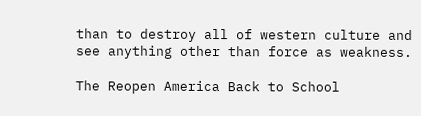than to destroy all of western culture and see anything other than force as weakness.

The Reopen America Back to School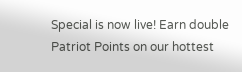Special is now live! Earn double Patriot Points on our hottest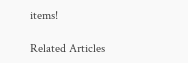items!

Related Articles